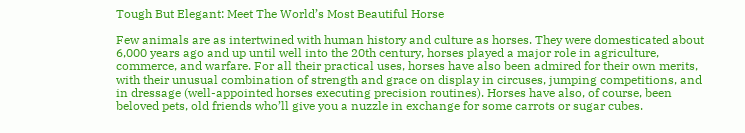Tough But Elegant: Meet The World’s Most Beautiful Horse

Few animals are as intertwined with human history and culture as horses. They were domesticated about 6,000 years ago and up until well into the 20th century, horses played a major role in agriculture, commerce, and warfare. For all their practical uses, horses have also been admired for their own merits, with their unusual combination of strength and grace on display in circuses, jumping competitions, and in dressage (well-appointed horses executing precision routines). Horses have also, of course, been beloved pets, old friends who’ll give you a nuzzle in exchange for some carrots or sugar cubes.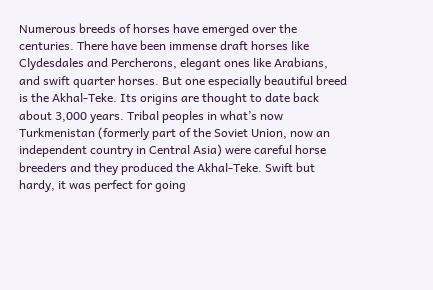Numerous breeds of horses have emerged over the centuries. There have been immense draft horses like Clydesdales and Percherons, elegant ones like Arabians, and swift quarter horses. But one especially beautiful breed is the Akhal-Teke. Its origins are thought to date back about 3,000 years. Tribal peoples in what’s now Turkmenistan (formerly part of the Soviet Union, now an independent country in Central Asia) were careful horse breeders and they produced the Akhal-Teke. Swift but hardy, it was perfect for going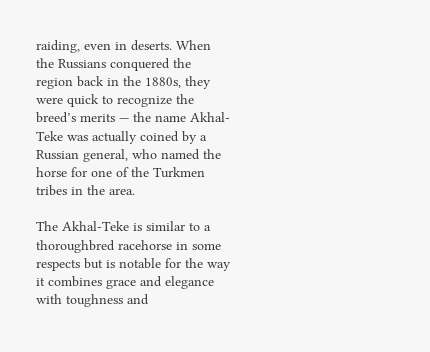raiding, even in deserts. When the Russians conquered the region back in the 1880s, they were quick to recognize the breed’s merits — the name Akhal-Teke was actually coined by a Russian general, who named the horse for one of the Turkmen tribes in the area.

The Akhal-Teke is similar to a thoroughbred racehorse in some respects but is notable for the way it combines grace and elegance with toughness and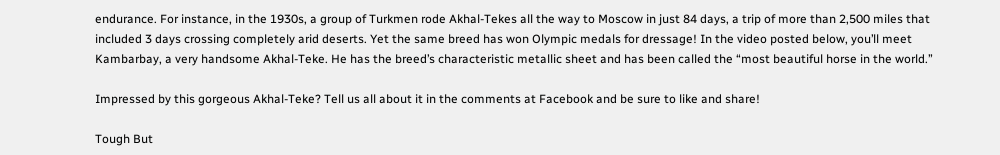endurance. For instance, in the 1930s, a group of Turkmen rode Akhal-Tekes all the way to Moscow in just 84 days, a trip of more than 2,500 miles that included 3 days crossing completely arid deserts. Yet the same breed has won Olympic medals for dressage! In the video posted below, you’ll meet Kambarbay, a very handsome Akhal-Teke. He has the breed’s characteristic metallic sheet and has been called the “most beautiful horse in the world.”

Impressed by this gorgeous Akhal-Teke? Tell us all about it in the comments at Facebook and be sure to like and share!

Tough But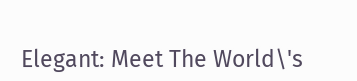Elegant: Meet The World\'s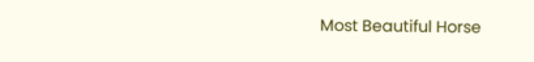Most Beautiful Horse